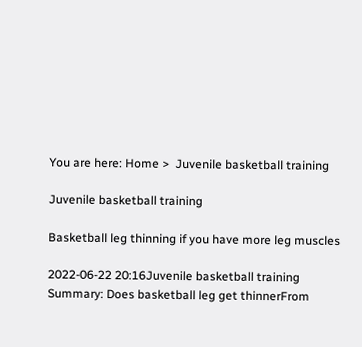You are here: Home >  Juvenile basketball training

Juvenile basketball training

Basketball leg thinning if you have more leg muscles

2022-06-22 20:16Juvenile basketball training
Summary: Does basketball leg get thinnerFrom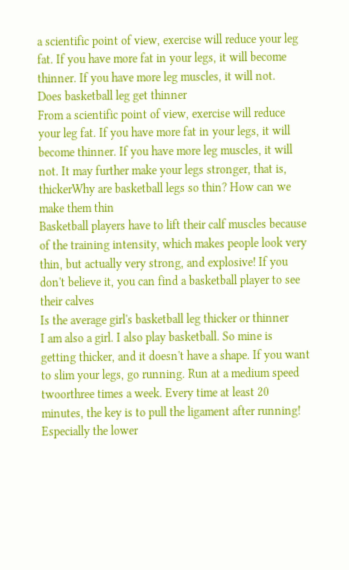a scientific point of view, exercise will reduce your leg fat. If you have more fat in your legs, it will become thinner. If you have more leg muscles, it will not.
Does basketball leg get thinner
From a scientific point of view, exercise will reduce your leg fat. If you have more fat in your legs, it will become thinner. If you have more leg muscles, it will not. It may further make your legs stronger, that is, thickerWhy are basketball legs so thin? How can we make them thin
Basketball players have to lift their calf muscles because of the training intensity, which makes people look very thin, but actually very strong, and explosive! If you don't believe it, you can find a basketball player to see their calves
Is the average girl's basketball leg thicker or thinner
I am also a girl. I also play basketball. So mine is getting thicker, and it doesn't have a shape. If you want to slim your legs, go running. Run at a medium speed twoorthree times a week. Every time at least 20 minutes, the key is to pull the ligament after running! Especially the lower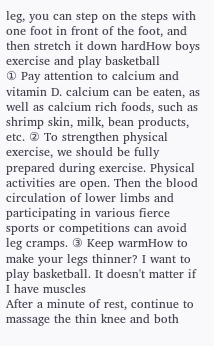leg, you can step on the steps with one foot in front of the foot, and then stretch it down hardHow boys exercise and play basketball
① Pay attention to calcium and vitamin D. calcium can be eaten, as well as calcium rich foods, such as shrimp skin, milk, bean products, etc. ② To strengthen physical exercise, we should be fully prepared during exercise. Physical activities are open. Then the blood circulation of lower limbs and participating in various fierce sports or competitions can avoid leg cramps. ③ Keep warmHow to make your legs thinner? I want to play basketball. It doesn't matter if I have muscles
After a minute of rest, continue to massage the thin knee and both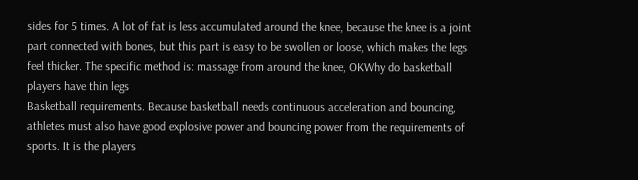sides for 5 times. A lot of fat is less accumulated around the knee, because the knee is a joint part connected with bones, but this part is easy to be swollen or loose, which makes the legs feel thicker. The specific method is: massage from around the knee, OKWhy do basketball players have thin legs
Basketball requirements. Because basketball needs continuous acceleration and bouncing, athletes must also have good explosive power and bouncing power from the requirements of sports. It is the players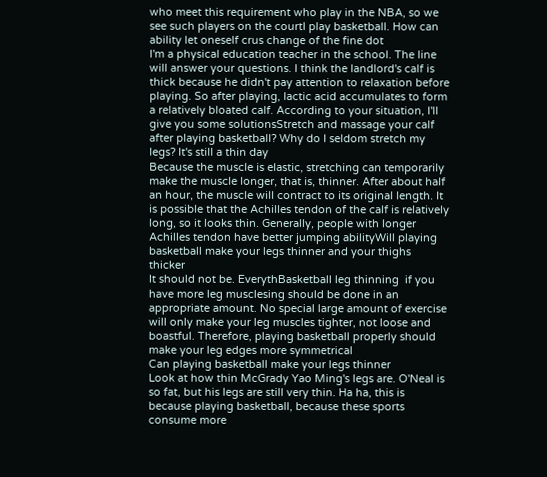who meet this requirement who play in the NBA, so we see such players on the courtI play basketball. How can ability let oneself crus change of the fine dot
I'm a physical education teacher in the school. The line will answer your questions. I think the landlord's calf is thick because he didn't pay attention to relaxation before playing. So after playing, lactic acid accumulates to form a relatively bloated calf. According to your situation, I'll give you some solutionsStretch and massage your calf after playing basketball? Why do I seldom stretch my legs? It's still a thin day
Because the muscle is elastic, stretching can temporarily make the muscle longer, that is, thinner. After about half an hour, the muscle will contract to its original length. It is possible that the Achilles tendon of the calf is relatively long, so it looks thin. Generally, people with longer Achilles tendon have better jumping abilityWill playing basketball make your legs thinner and your thighs thicker
It should not be. EverythBasketball leg thinning  if you have more leg musclesing should be done in an appropriate amount. No special large amount of exercise will only make your leg muscles tighter, not loose and boastful. Therefore, playing basketball properly should make your leg edges more symmetrical
Can playing basketball make your legs thinner
Look at how thin McGrady Yao Ming's legs are. O'Neal is so fat, but his legs are still very thin. Ha ha, this is because playing basketball, because these sports consume more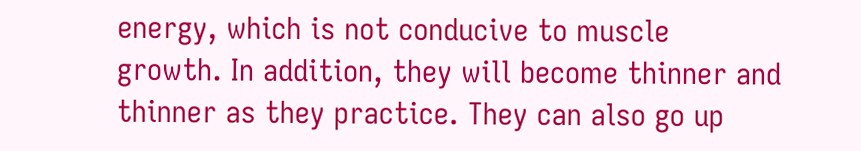energy, which is not conducive to muscle growth. In addition, they will become thinner and thinner as they practice. They can also go up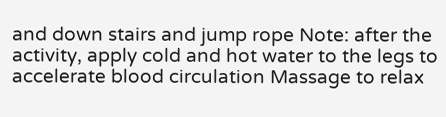and down stairs and jump rope Note: after the activity, apply cold and hot water to the legs to accelerate blood circulation Massage to relax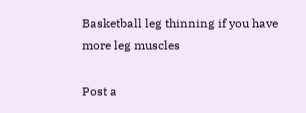Basketball leg thinning if you have more leg muscles

Post a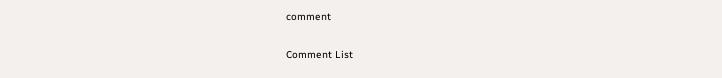comment

Comment List